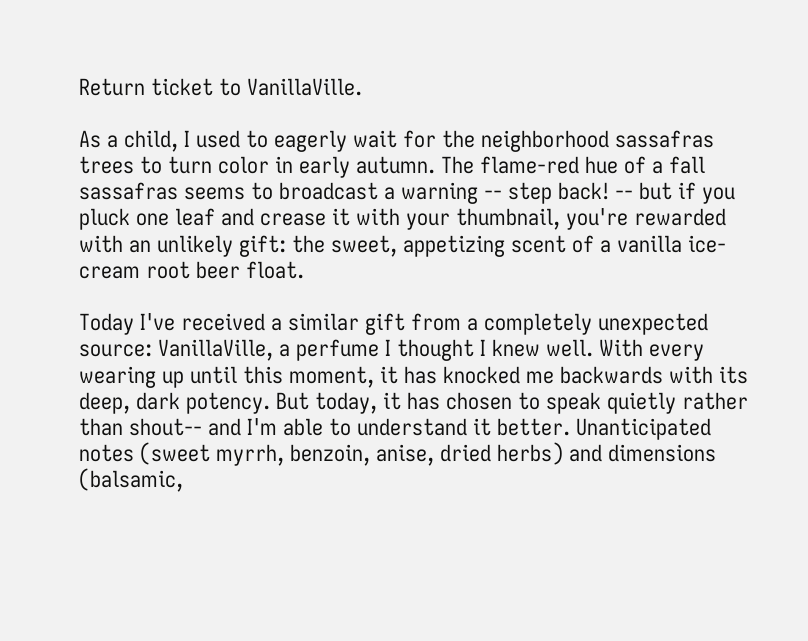Return ticket to VanillaVille.

As a child, I used to eagerly wait for the neighborhood sassafras trees to turn color in early autumn. The flame-red hue of a fall sassafras seems to broadcast a warning -- step back! -- but if you pluck one leaf and crease it with your thumbnail, you're rewarded with an unlikely gift: the sweet, appetizing scent of a vanilla ice-cream root beer float.

Today I've received a similar gift from a completely unexpected source: VanillaVille, a perfume I thought I knew well. With every wearing up until this moment, it has knocked me backwards with its deep, dark potency. But today, it has chosen to speak quietly rather than shout-- and I'm able to understand it better. Unanticipated notes (sweet myrrh, benzoin, anise, dried herbs) and dimensions (balsamic,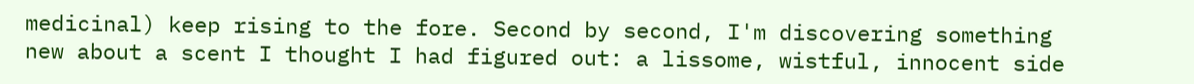medicinal) keep rising to the fore. Second by second, I'm discovering something new about a scent I thought I had figured out: a lissome, wistful, innocent side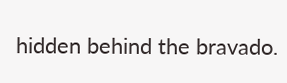hidden behind the bravado.